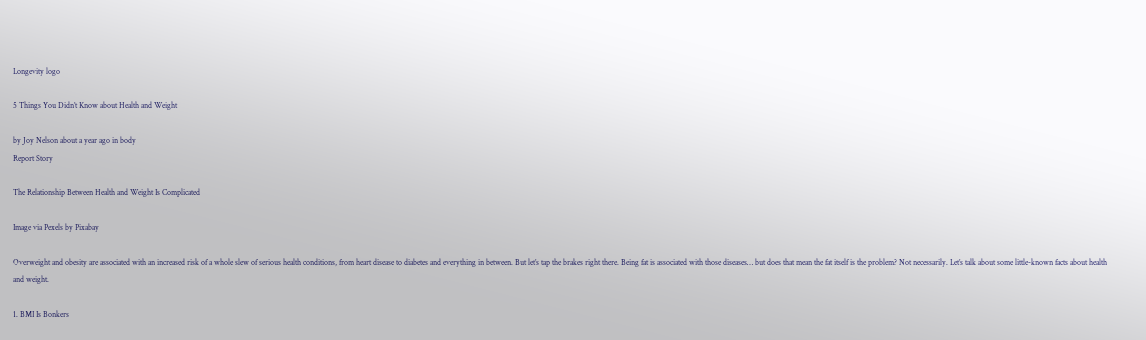Longevity logo

5 Things You Didn’t Know about Health and Weight

by Joy Nelson about a year ago in body
Report Story

The Relationship Between Health and Weight Is Complicated

Image via Pexels by Pixabay

Overweight and obesity are associated with an increased risk of a whole slew of serious health conditions, from heart disease to diabetes and everything in between. But let’s tap the brakes right there. Being fat is associated with those diseases… but does that mean the fat itself is the problem? Not necessarily. Let’s talk about some little-known facts about health and weight.

1. BMI Is Bonkers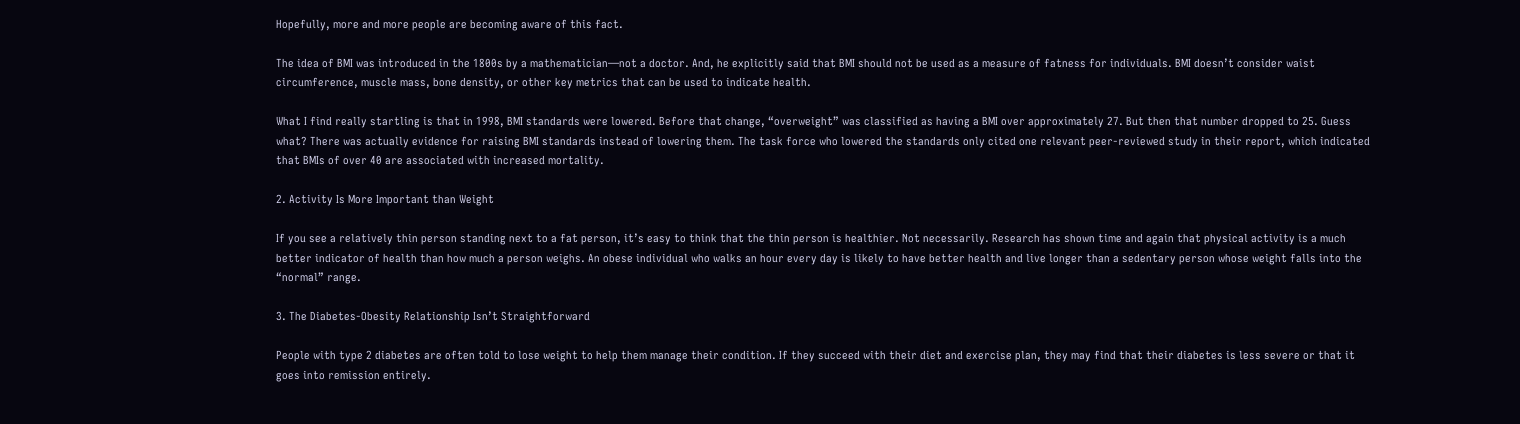Hopefully, more and more people are becoming aware of this fact.

The idea of BMI was introduced in the 1800s by a mathematician—not a doctor. And, he explicitly said that BMI should not be used as a measure of fatness for individuals. BMI doesn’t consider waist circumference, muscle mass, bone density, or other key metrics that can be used to indicate health.

What I find really startling is that in 1998, BMI standards were lowered. Before that change, “overweight” was classified as having a BMI over approximately 27. But then that number dropped to 25. Guess what? There was actually evidence for raising BMI standards instead of lowering them. The task force who lowered the standards only cited one relevant peer-reviewed study in their report, which indicated that BMIs of over 40 are associated with increased mortality.

2. Activity Is More Important than Weight

If you see a relatively thin person standing next to a fat person, it’s easy to think that the thin person is healthier. Not necessarily. Research has shown time and again that physical activity is a much better indicator of health than how much a person weighs. An obese individual who walks an hour every day is likely to have better health and live longer than a sedentary person whose weight falls into the “normal” range.

3. The Diabetes-Obesity Relationship Isn’t Straightforward

People with type 2 diabetes are often told to lose weight to help them manage their condition. If they succeed with their diet and exercise plan, they may find that their diabetes is less severe or that it goes into remission entirely.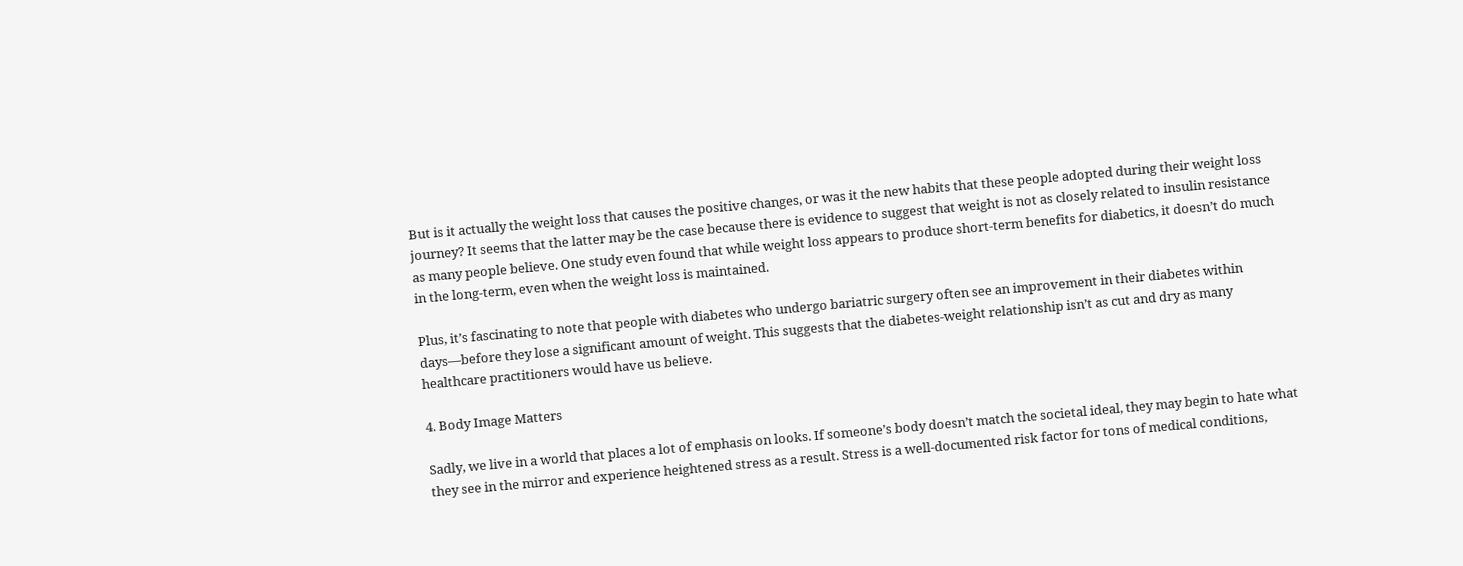But is it actually the weight loss that causes the positive changes, or was it the new habits that these people adopted during their weight loss journey? It seems that the latter may be the case because there is evidence to suggest that weight is not as closely related to insulin resistance as many people believe. One study even found that while weight loss appears to produce short-term benefits for diabetics, it doesn’t do much in the long-term, even when the weight loss is maintained.

Plus, it’s fascinating to note that people with diabetes who undergo bariatric surgery often see an improvement in their diabetes within days—before they lose a significant amount of weight. This suggests that the diabetes-weight relationship isn’t as cut and dry as many healthcare practitioners would have us believe.

4. Body Image Matters

Sadly, we live in a world that places a lot of emphasis on looks. If someone’s body doesn’t match the societal ideal, they may begin to hate what they see in the mirror and experience heightened stress as a result. Stress is a well-documented risk factor for tons of medical conditions,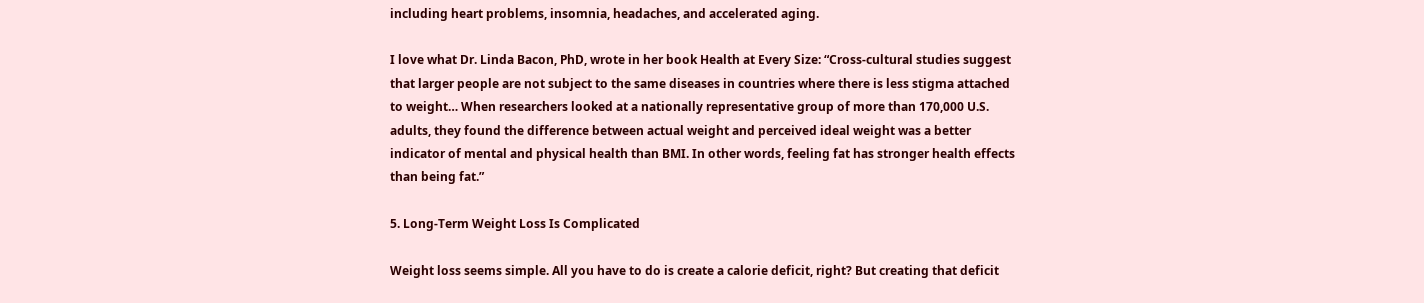including heart problems, insomnia, headaches, and accelerated aging.

I love what Dr. Linda Bacon, PhD, wrote in her book Health at Every Size: “Cross-cultural studies suggest that larger people are not subject to the same diseases in countries where there is less stigma attached to weight… When researchers looked at a nationally representative group of more than 170,000 U.S. adults, they found the difference between actual weight and perceived ideal weight was a better indicator of mental and physical health than BMI. In other words, feeling fat has stronger health effects than being fat.”

5. Long-Term Weight Loss Is Complicated

Weight loss seems simple. All you have to do is create a calorie deficit, right? But creating that deficit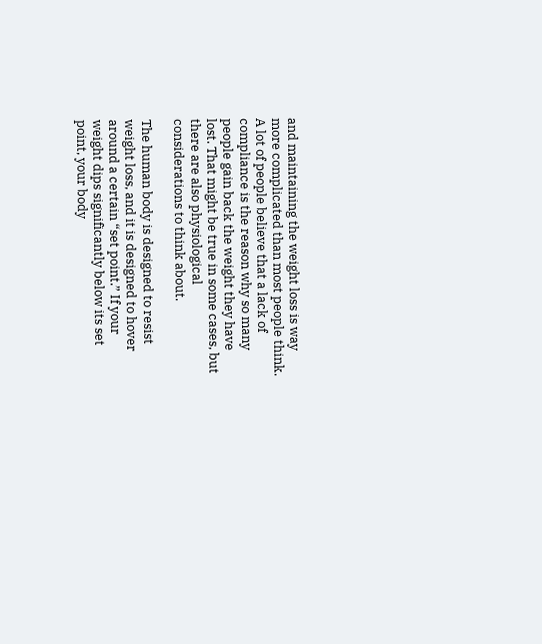and maintaining the weight loss is way more complicated than most people think. A lot of people believe that a lack of compliance is the reason why so many people gain back the weight they have lost. That might be true in some cases, but there are also physiological considerations to think about.

The human body is designed to resist weight loss, and it is designed to hover around a certain “set point.” If your weight dips significantly below its set point, your body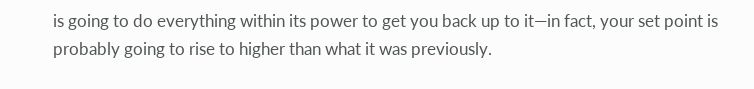is going to do everything within its power to get you back up to it—in fact, your set point is probably going to rise to higher than what it was previously.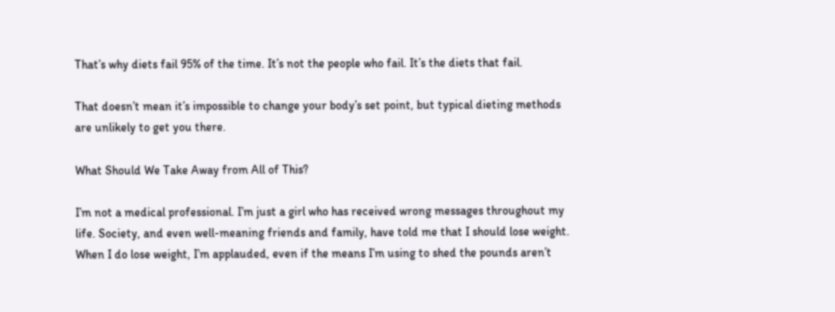That’s why diets fail 95% of the time. It’s not the people who fail. It’s the diets that fail.

That doesn’t mean it’s impossible to change your body’s set point, but typical dieting methods are unlikely to get you there.

What Should We Take Away from All of This?

I’m not a medical professional. I’m just a girl who has received wrong messages throughout my life. Society, and even well-meaning friends and family, have told me that I should lose weight. When I do lose weight, I’m applauded, even if the means I’m using to shed the pounds aren’t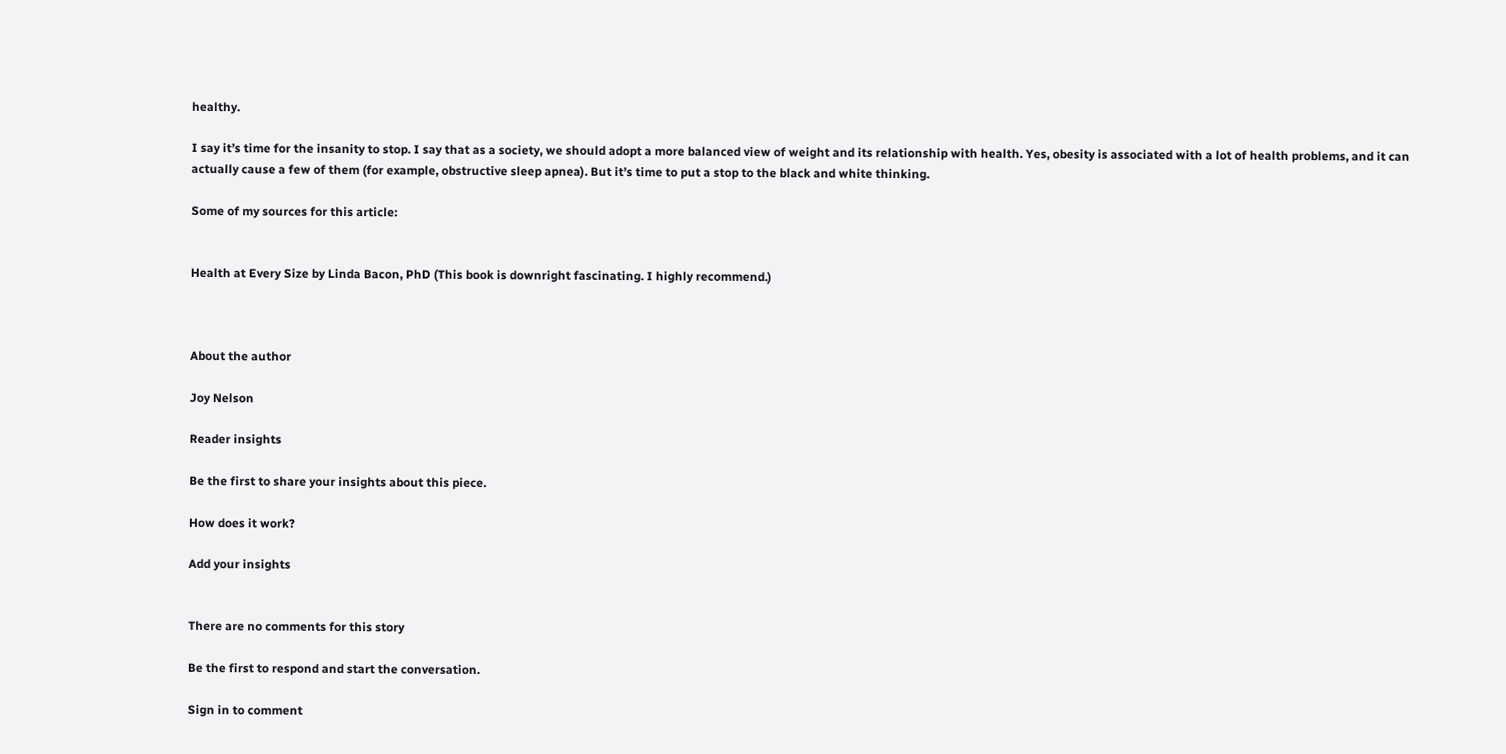healthy.

I say it’s time for the insanity to stop. I say that as a society, we should adopt a more balanced view of weight and its relationship with health. Yes, obesity is associated with a lot of health problems, and it can actually cause a few of them (for example, obstructive sleep apnea). But it’s time to put a stop to the black and white thinking.

Some of my sources for this article:


Health at Every Size by Linda Bacon, PhD (This book is downright fascinating. I highly recommend.)



About the author

Joy Nelson

Reader insights

Be the first to share your insights about this piece.

How does it work?

Add your insights


There are no comments for this story

Be the first to respond and start the conversation.

Sign in to comment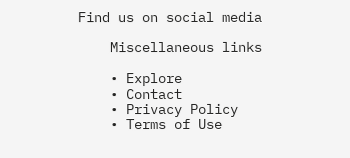Find us on social media

    Miscellaneous links

    • Explore
    • Contact
    • Privacy Policy
    • Terms of Use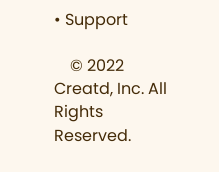• Support

    © 2022 Creatd, Inc. All Rights Reserved.